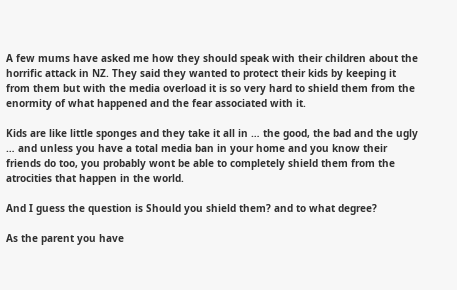A few mums have asked me how they should speak with their children about the horrific attack in NZ. They said they wanted to protect their kids by keeping it from them but with the media overload it is so very hard to shield them from the enormity of what happened and the fear associated with it.

Kids are like little sponges and they take it all in … the good, the bad and the ugly … and unless you have a total media ban in your home and you know their friends do too, you probably wont be able to completely shield them from the atrocities that happen in the world.

And I guess the question is Should you shield them? and to what degree?

As the parent you have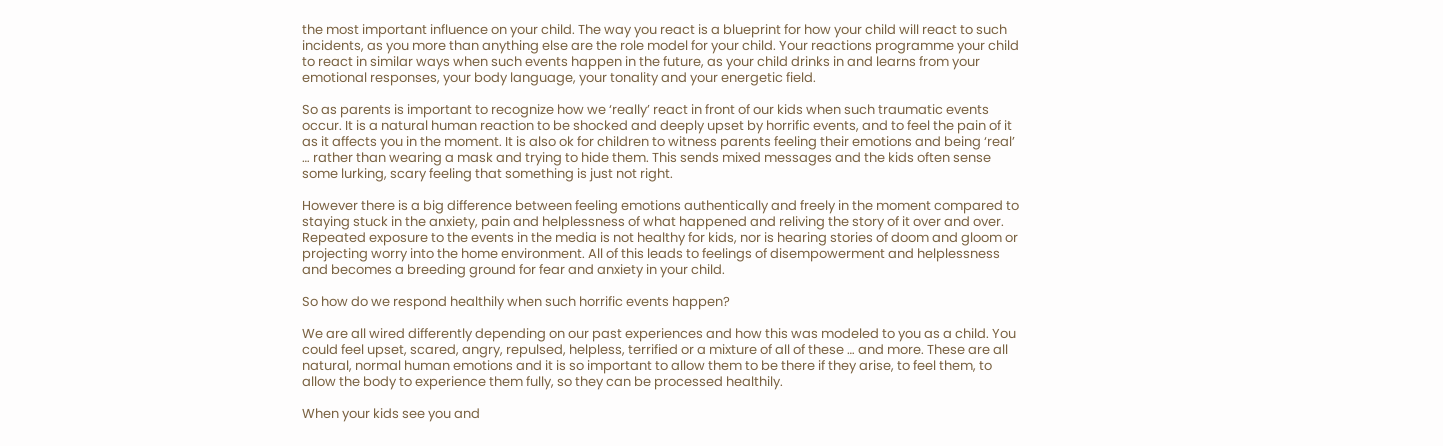the most important influence on your child. The way you react is a blueprint for how your child will react to such incidents, as you more than anything else are the role model for your child. Your reactions programme your child to react in similar ways when such events happen in the future, as your child drinks in and learns from your emotional responses, your body language, your tonality and your energetic field.

So as parents is important to recognize how we ‘really’ react in front of our kids when such traumatic events occur. It is a natural human reaction to be shocked and deeply upset by horrific events, and to feel the pain of it as it affects you in the moment. It is also ok for children to witness parents feeling their emotions and being ‘real’ … rather than wearing a mask and trying to hide them. This sends mixed messages and the kids often sense some lurking, scary feeling that something is just not right.

However there is a big difference between feeling emotions authentically and freely in the moment compared to staying stuck in the anxiety, pain and helplessness of what happened and reliving the story of it over and over. Repeated exposure to the events in the media is not healthy for kids, nor is hearing stories of doom and gloom or projecting worry into the home environment. All of this leads to feelings of disempowerment and helplessness and becomes a breeding ground for fear and anxiety in your child.

So how do we respond healthily when such horrific events happen?

We are all wired differently depending on our past experiences and how this was modeled to you as a child. You could feel upset, scared, angry, repulsed, helpless, terrified or a mixture of all of these … and more. These are all natural, normal human emotions and it is so important to allow them to be there if they arise, to feel them, to allow the body to experience them fully, so they can be processed healthily.

When your kids see you and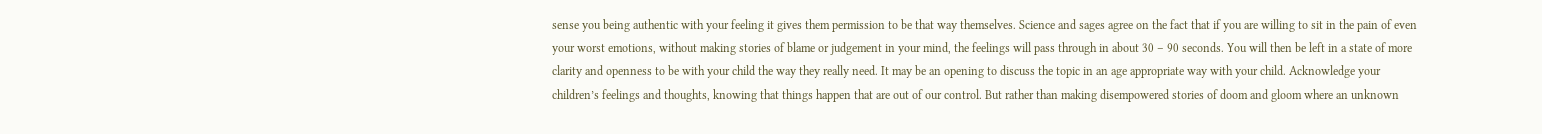sense you being authentic with your feeling it gives them permission to be that way themselves. Science and sages agree on the fact that if you are willing to sit in the pain of even your worst emotions, without making stories of blame or judgement in your mind, the feelings will pass through in about 30 – 90 seconds. You will then be left in a state of more clarity and openness to be with your child the way they really need. It may be an opening to discuss the topic in an age appropriate way with your child. Acknowledge your children’s feelings and thoughts, knowing that things happen that are out of our control. But rather than making disempowered stories of doom and gloom where an unknown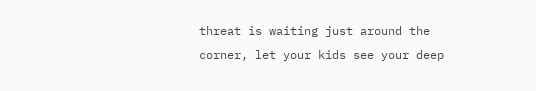threat is waiting just around the corner, let your kids see your deep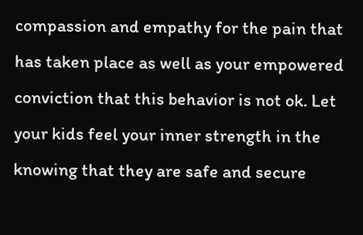compassion and empathy for the pain that has taken place as well as your empowered conviction that this behavior is not ok. Let your kids feel your inner strength in the knowing that they are safe and secure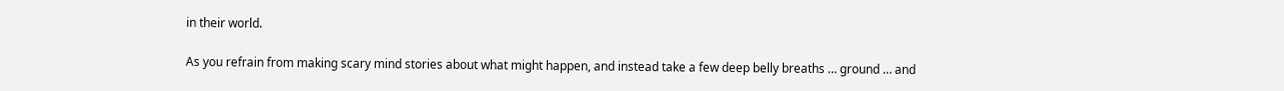in their world.

As you refrain from making scary mind stories about what might happen, and instead take a few deep belly breaths … ground … and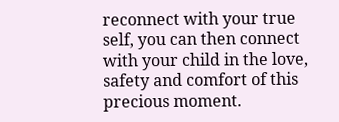reconnect with your true self, you can then connect with your child in the love, safety and comfort of this precious moment.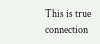This is true connection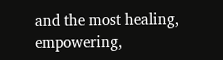and the most healing, empowering,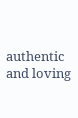authentic and loving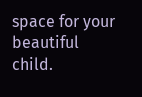space for your beautiful child.